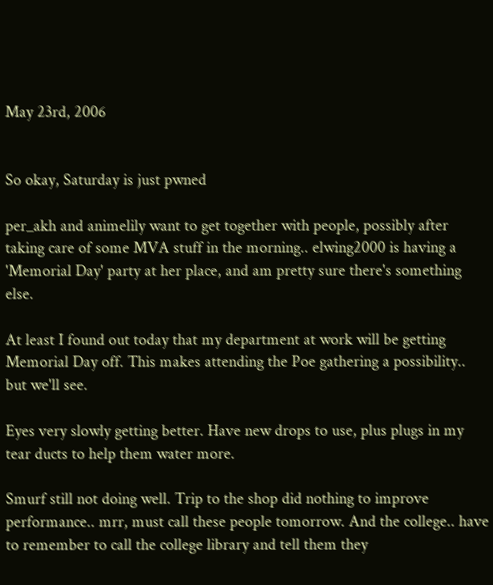May 23rd, 2006


So okay, Saturday is just pwned

per_akh and animelily want to get together with people, possibly after taking care of some MVA stuff in the morning.. elwing2000 is having a 'Memorial Day' party at her place, and am pretty sure there's something else.

At least I found out today that my department at work will be getting Memorial Day off. This makes attending the Poe gathering a possibility.. but we'll see.

Eyes very slowly getting better. Have new drops to use, plus plugs in my tear ducts to help them water more.

Smurf still not doing well. Trip to the shop did nothing to improve performance.. mrr, must call these people tomorrow. And the college.. have to remember to call the college library and tell them they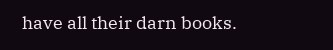have all their darn books.